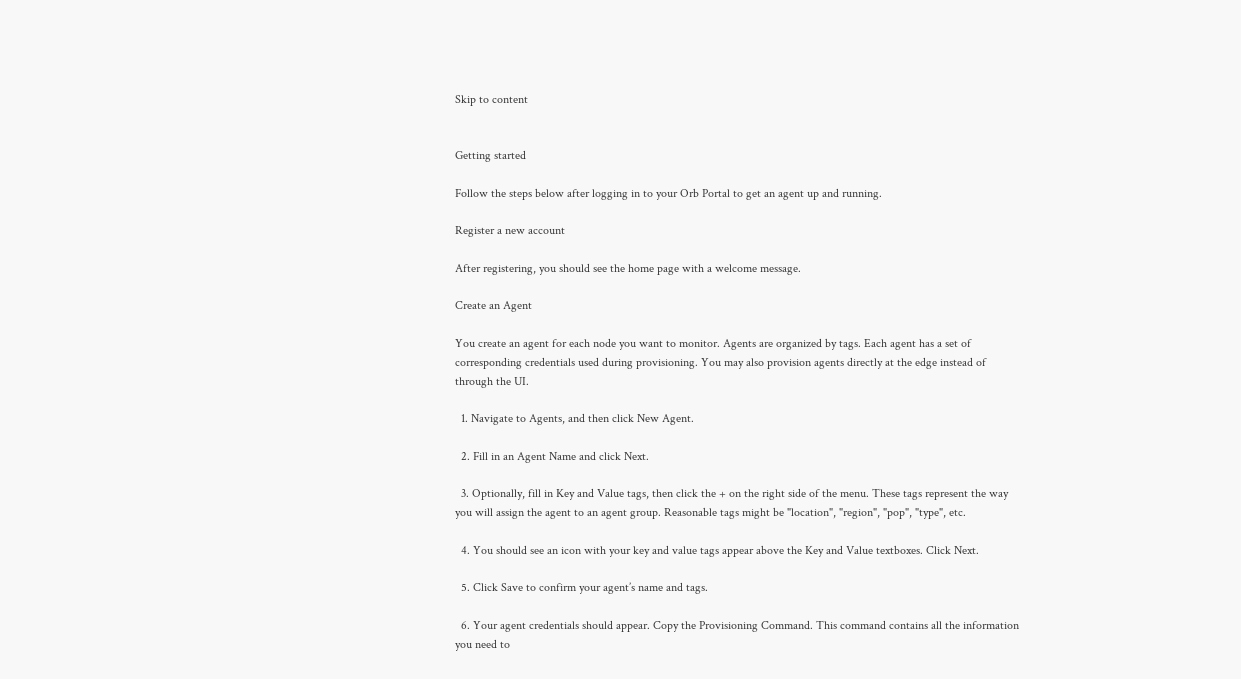Skip to content


Getting started

Follow the steps below after logging in to your Orb Portal to get an agent up and running.

Register a new account

After registering, you should see the home page with a welcome message.

Create an Agent

You create an agent for each node you want to monitor. Agents are organized by tags. Each agent has a set of corresponding credentials used during provisioning. You may also provision agents directly at the edge instead of through the UI.

  1. Navigate to Agents, and then click New Agent.

  2. Fill in an Agent Name and click Next.

  3. Optionally, fill in Key and Value tags, then click the + on the right side of the menu. These tags represent the way you will assign the agent to an agent group. Reasonable tags might be "location", "region", "pop", "type", etc.

  4. You should see an icon with your key and value tags appear above the Key and Value textboxes. Click Next.

  5. Click Save to confirm your agent’s name and tags.

  6. Your agent credentials should appear. Copy the Provisioning Command. This command contains all the information you need to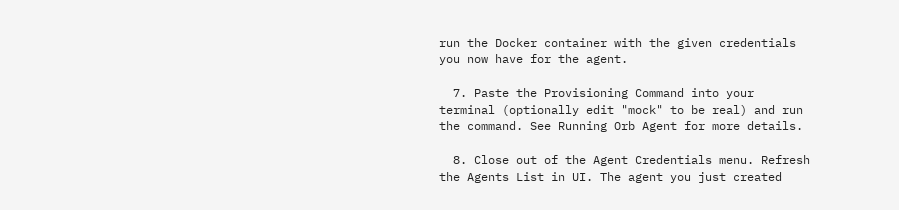run the Docker container with the given credentials you now have for the agent.

  7. Paste the Provisioning Command into your terminal (optionally edit "mock" to be real) and run the command. See Running Orb Agent for more details.

  8. Close out of the Agent Credentials menu. Refresh the Agents List in UI. The agent you just created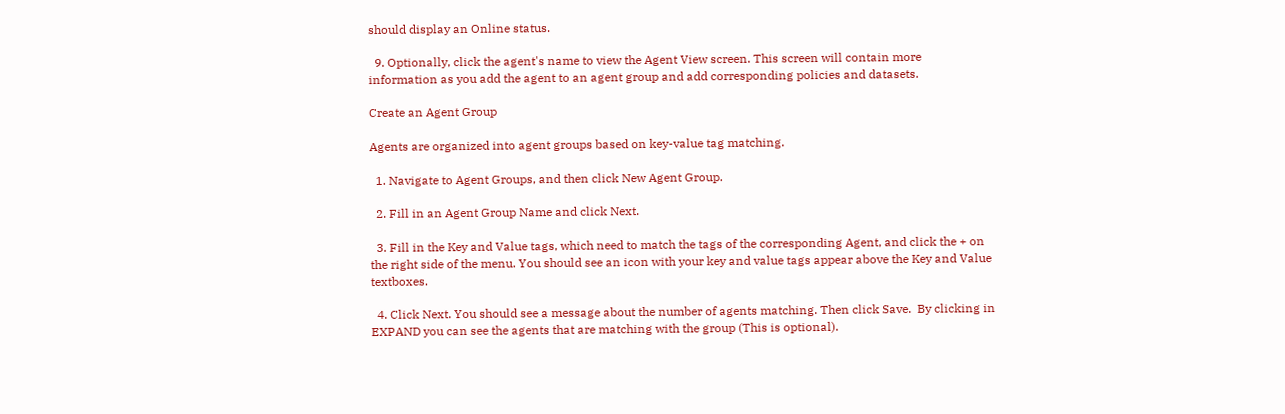should display an Online status.

  9. Optionally, click the agent's name to view the Agent View screen. This screen will contain more information as you add the agent to an agent group and add corresponding policies and datasets.

Create an Agent Group

Agents are organized into agent groups based on key-value tag matching.

  1. Navigate to Agent Groups, and then click New Agent Group.

  2. Fill in an Agent Group Name and click Next.

  3. Fill in the Key and Value tags, which need to match the tags of the corresponding Agent, and click the + on the right side of the menu. You should see an icon with your key and value tags appear above the Key and Value textboxes.

  4. Click Next. You should see a message about the number of agents matching. Then click Save.  By clicking in EXPAND you can see the agents that are matching with the group (This is optional).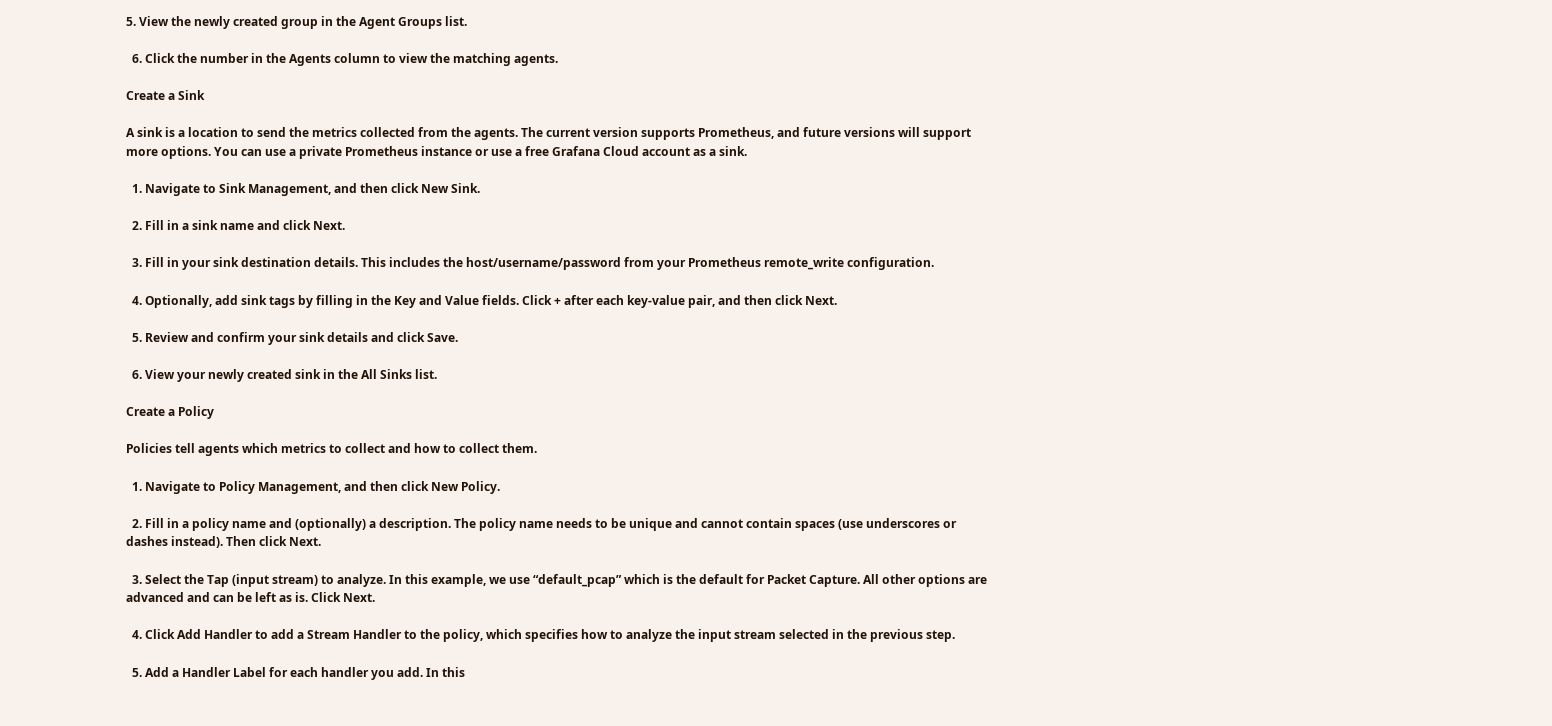5. View the newly created group in the Agent Groups list.

  6. Click the number in the Agents column to view the matching agents.

Create a Sink

A sink is a location to send the metrics collected from the agents. The current version supports Prometheus, and future versions will support more options. You can use a private Prometheus instance or use a free Grafana Cloud account as a sink.

  1. Navigate to Sink Management, and then click New Sink.

  2. Fill in a sink name and click Next.

  3. Fill in your sink destination details. This includes the host/username/password from your Prometheus remote_write configuration.

  4. Optionally, add sink tags by filling in the Key and Value fields. Click + after each key-value pair, and then click Next.

  5. Review and confirm your sink details and click Save.

  6. View your newly created sink in the All Sinks list.

Create a Policy

Policies tell agents which metrics to collect and how to collect them.

  1. Navigate to Policy Management, and then click New Policy.

  2. Fill in a policy name and (optionally) a description. The policy name needs to be unique and cannot contain spaces (use underscores or dashes instead). Then click Next.

  3. Select the Tap (input stream) to analyze. In this example, we use “default_pcap” which is the default for Packet Capture. All other options are advanced and can be left as is. Click Next.

  4. Click Add Handler to add a Stream Handler to the policy, which specifies how to analyze the input stream selected in the previous step.

  5. Add a Handler Label for each handler you add. In this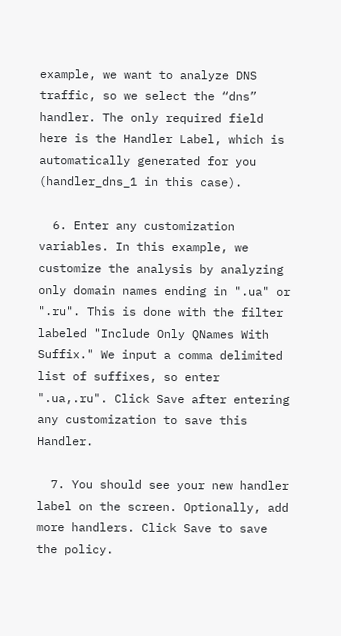example, we want to analyze DNS traffic, so we select the “dns” handler. The only required field here is the Handler Label, which is automatically generated for you (handler_dns_1 in this case).

  6. Enter any customization variables. In this example, we customize the analysis by analyzing only domain names ending in ".ua" or ".ru". This is done with the filter labeled "Include Only QNames With Suffix." We input a comma delimited list of suffixes, so enter ".ua,.ru". Click Save after entering any customization to save this Handler.

  7. You should see your new handler label on the screen. Optionally, add more handlers. Click Save to save the policy.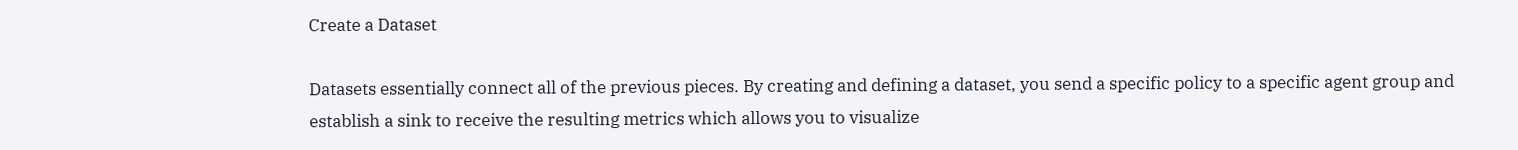Create a Dataset

Datasets essentially connect all of the previous pieces. By creating and defining a dataset, you send a specific policy to a specific agent group and establish a sink to receive the resulting metrics which allows you to visualize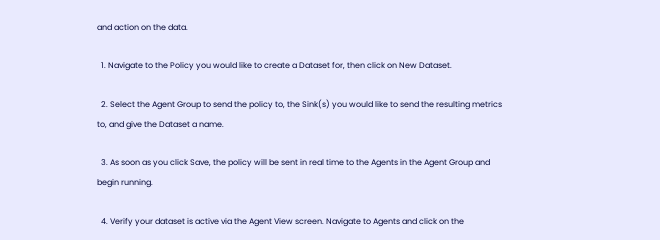and action on the data.

  1. Navigate to the Policy you would like to create a Dataset for, then click on New Dataset.

  2. Select the Agent Group to send the policy to, the Sink(s) you would like to send the resulting metrics to, and give the Dataset a name.

  3. As soon as you click Save, the policy will be sent in real time to the Agents in the Agent Group and begin running.

  4. Verify your dataset is active via the Agent View screen. Navigate to Agents and click on the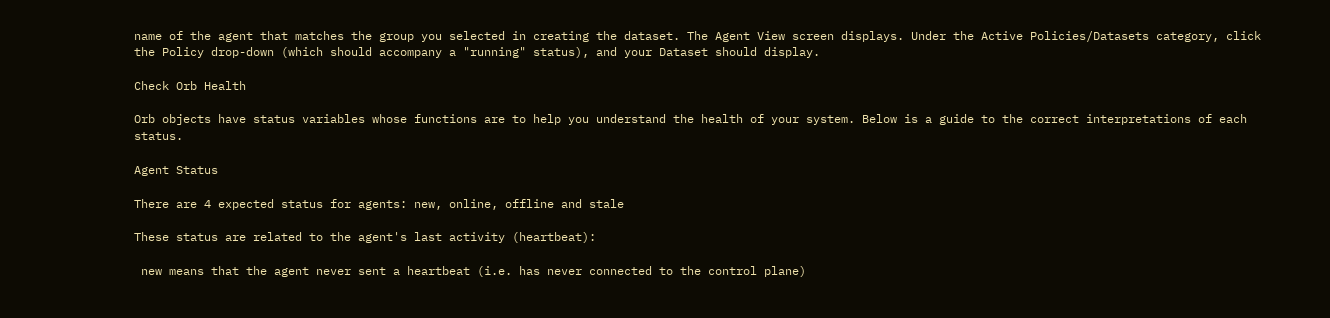name of the agent that matches the group you selected in creating the dataset. The Agent View screen displays. Under the Active Policies/Datasets category, click the Policy drop-down (which should accompany a "running" status), and your Dataset should display.

Check Orb Health

Orb objects have status variables whose functions are to help you understand the health of your system. Below is a guide to the correct interpretations of each status.

Agent Status

There are 4 expected status for agents: new, online, offline and stale

These status are related to the agent's last activity (heartbeat):

 new means that the agent never sent a heartbeat (i.e. has never connected to the control plane)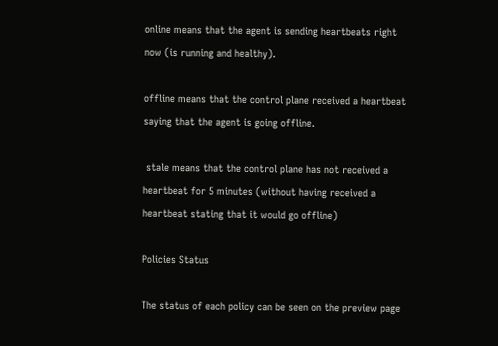online means that the agent is sending heartbeats right now (is running and healthy).

offline means that the control plane received a heartbeat saying that the agent is going offline.

 stale means that the control plane has not received a heartbeat for 5 minutes (without having received a heartbeat stating that it would go offline)

Policies Status

The status of each policy can be seen on the preview page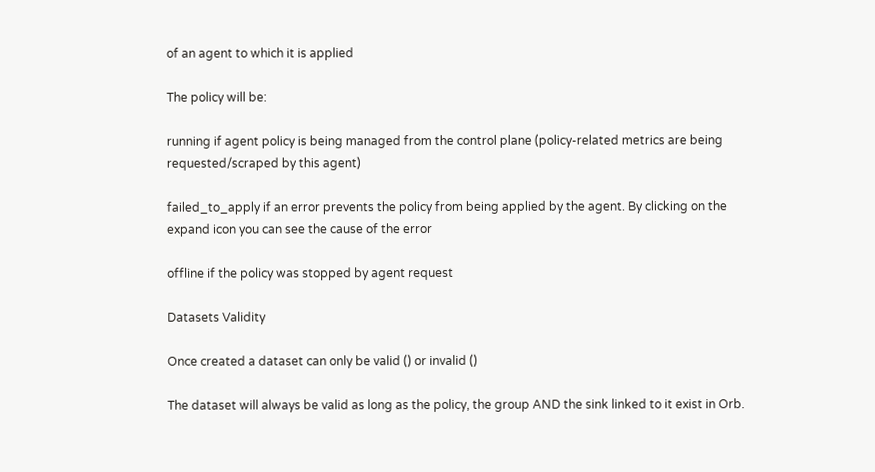of an agent to which it is applied

The policy will be:

running if agent policy is being managed from the control plane (policy-related metrics are being requested/scraped by this agent)

failed_to_apply if an error prevents the policy from being applied by the agent. By clicking on the expand icon you can see the cause of the error

offline if the policy was stopped by agent request

Datasets Validity

Once created a dataset can only be valid () or invalid ()

The dataset will always be valid as long as the policy, the group AND the sink linked to it exist in Orb.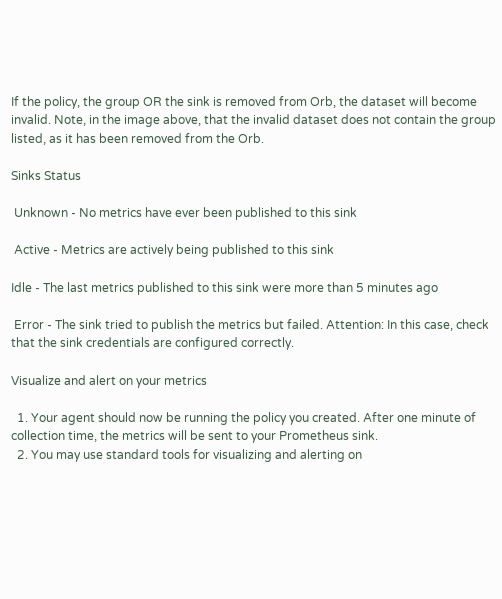If the policy, the group OR the sink is removed from Orb, the dataset will become invalid. Note, in the image above, that the invalid dataset does not contain the group listed, as it has been removed from the Orb.

Sinks Status

 Unknown - No metrics have ever been published to this sink

 Active - Metrics are actively being published to this sink

Idle - The last metrics published to this sink were more than 5 minutes ago

 Error - The sink tried to publish the metrics but failed. Attention: In this case, check that the sink credentials are configured correctly.

Visualize and alert on your metrics

  1. Your agent should now be running the policy you created. After one minute of collection time, the metrics will be sent to your Prometheus sink.
  2. You may use standard tools for visualizing and alerting on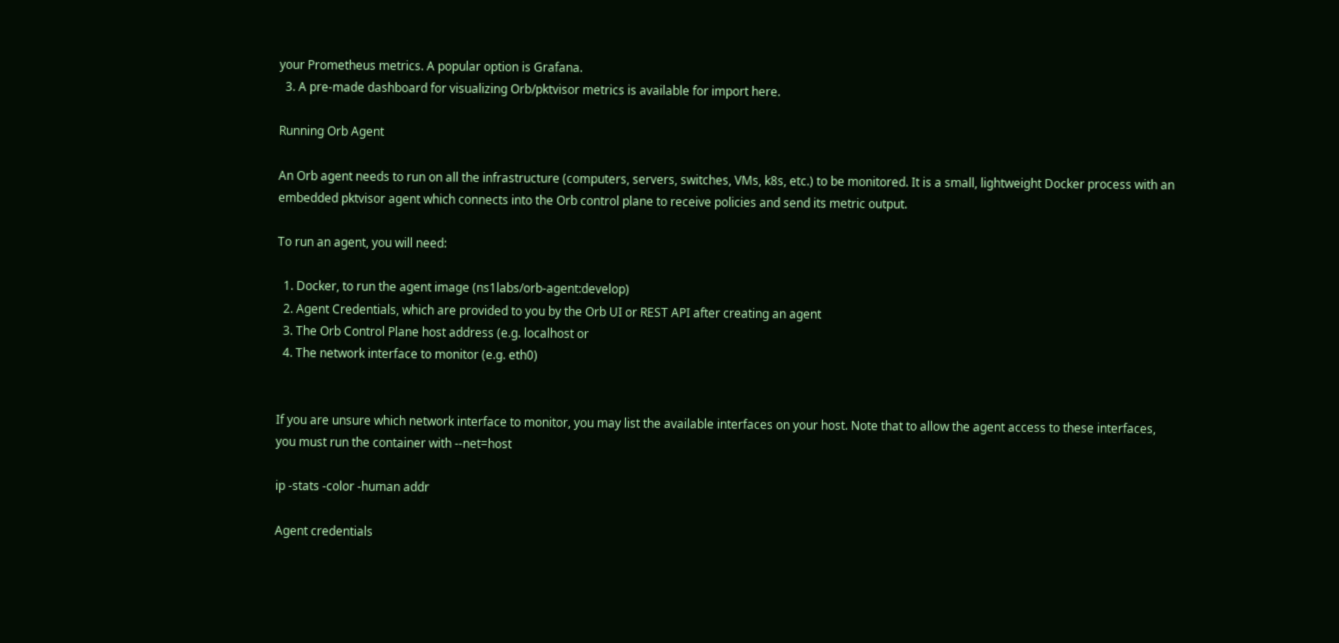your Prometheus metrics. A popular option is Grafana.
  3. A pre-made dashboard for visualizing Orb/pktvisor metrics is available for import here.

Running Orb Agent

An Orb agent needs to run on all the infrastructure (computers, servers, switches, VMs, k8s, etc.) to be monitored. It is a small, lightweight Docker process with an embedded pktvisor agent which connects into the Orb control plane to receive policies and send its metric output.

To run an agent, you will need:

  1. Docker, to run the agent image (ns1labs/orb-agent:develop)
  2. Agent Credentials, which are provided to you by the Orb UI or REST API after creating an agent
  3. The Orb Control Plane host address (e.g. localhost or
  4. The network interface to monitor (e.g. eth0)


If you are unsure which network interface to monitor, you may list the available interfaces on your host. Note that to allow the agent access to these interfaces, you must run the container with --net=host

ip -stats -color -human addr

Agent credentials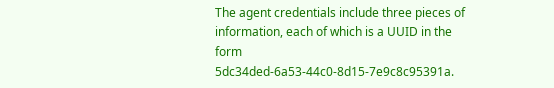The agent credentials include three pieces of information, each of which is a UUID in the form 5dc34ded-6a53-44c0-8d15-7e9c8c95391a.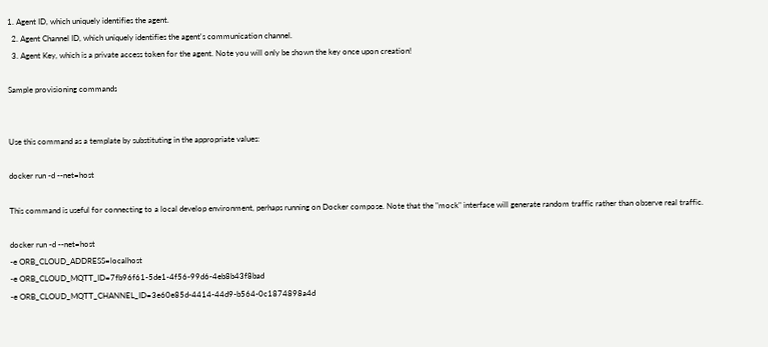1. Agent ID, which uniquely identifies the agent.
  2. Agent Channel ID, which uniquely identifies the agent's communication channel.
  3. Agent Key, which is a private access token for the agent. Note you will only be shown the key once upon creation!

Sample provisioning commands


Use this command as a template by substituting in the appropriate values:

docker run -d --net=host

This command is useful for connecting to a local develop environment, perhaps running on Docker compose. Note that the "mock" interface will generate random traffic rather than observe real traffic.

docker run -d --net=host
-e ORB_CLOUD_ADDRESS=localhost
-e ORB_CLOUD_MQTT_ID=7fb96f61-5de1-4f56-99d6-4eb8b43f8bad
-e ORB_CLOUD_MQTT_CHANNEL_ID=3e60e85d-4414-44d9-b564-0c1874898a4d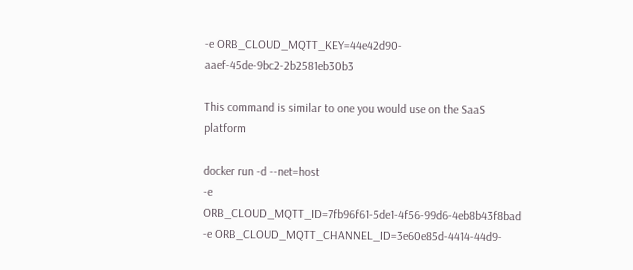-e ORB_CLOUD_MQTT_KEY=44e42d90-aaef-45de-9bc2-2b2581eb30b3

This command is similar to one you would use on the SaaS platform

docker run -d --net=host
-e ORB_CLOUD_MQTT_ID=7fb96f61-5de1-4f56-99d6-4eb8b43f8bad
-e ORB_CLOUD_MQTT_CHANNEL_ID=3e60e85d-4414-44d9-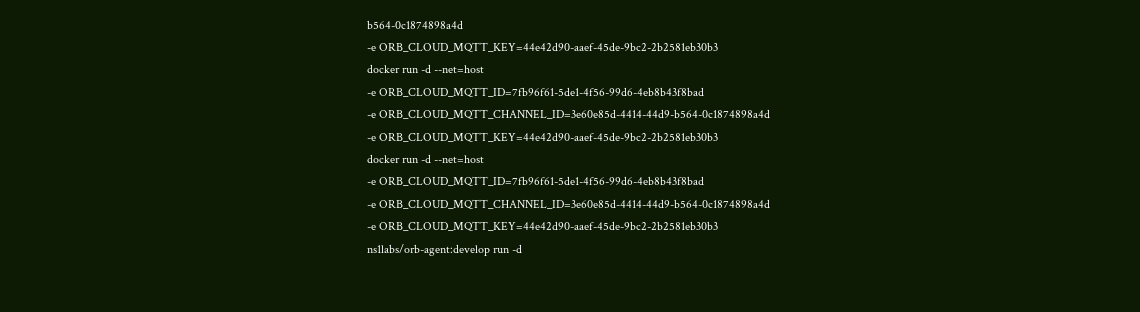b564-0c1874898a4d
-e ORB_CLOUD_MQTT_KEY=44e42d90-aaef-45de-9bc2-2b2581eb30b3
docker run -d --net=host
-e ORB_CLOUD_MQTT_ID=7fb96f61-5de1-4f56-99d6-4eb8b43f8bad
-e ORB_CLOUD_MQTT_CHANNEL_ID=3e60e85d-4414-44d9-b564-0c1874898a4d
-e ORB_CLOUD_MQTT_KEY=44e42d90-aaef-45de-9bc2-2b2581eb30b3
docker run -d --net=host
-e ORB_CLOUD_MQTT_ID=7fb96f61-5de1-4f56-99d6-4eb8b43f8bad
-e ORB_CLOUD_MQTT_CHANNEL_ID=3e60e85d-4414-44d9-b564-0c1874898a4d
-e ORB_CLOUD_MQTT_KEY=44e42d90-aaef-45de-9bc2-2b2581eb30b3
ns1labs/orb-agent:develop run -d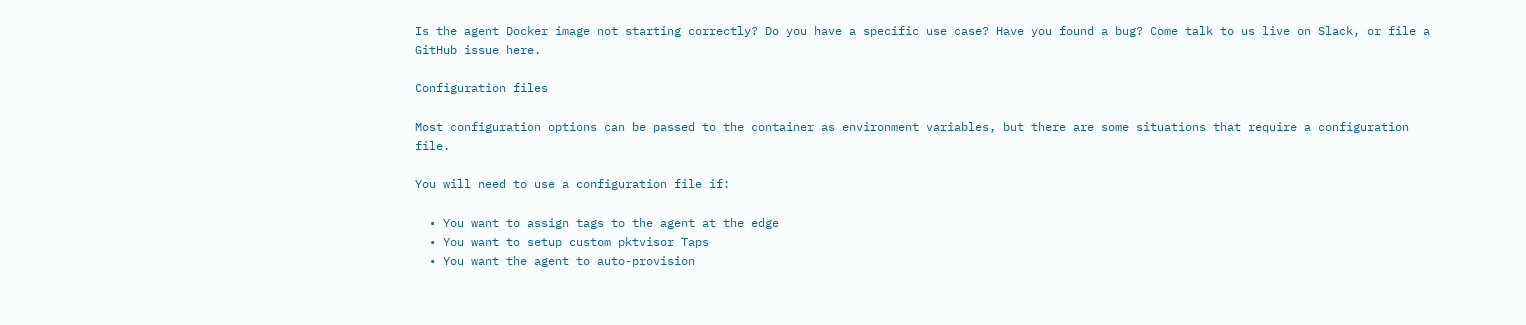Is the agent Docker image not starting correctly? Do you have a specific use case? Have you found a bug? Come talk to us live on Slack, or file a GitHub issue here.

Configuration files

Most configuration options can be passed to the container as environment variables, but there are some situations that require a configuration file.

You will need to use a configuration file if:

  • You want to assign tags to the agent at the edge
  • You want to setup custom pktvisor Taps
  • You want the agent to auto-provision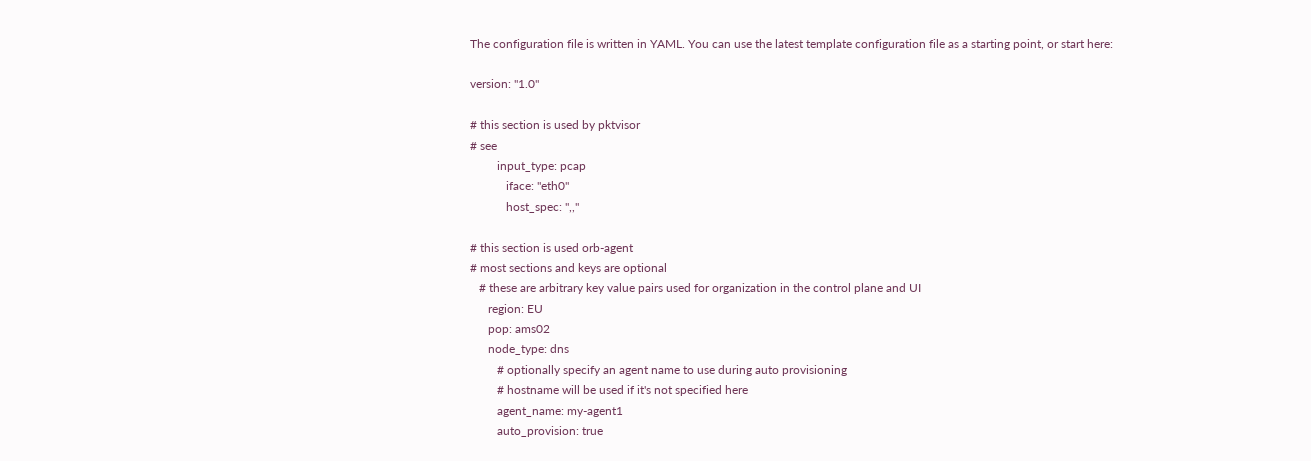The configuration file is written in YAML. You can use the latest template configuration file as a starting point, or start here:

version: "1.0"

# this section is used by pktvisor
# see
         input_type: pcap
            iface: "eth0"
            host_spec: ",,"

# this section is used orb-agent
# most sections and keys are optional
   # these are arbitrary key value pairs used for organization in the control plane and UI
      region: EU
      pop: ams02
      node_type: dns
         # optionally specify an agent name to use during auto provisioning
         # hostname will be used if it's not specified here
         agent_name: my-agent1
         auto_provision: true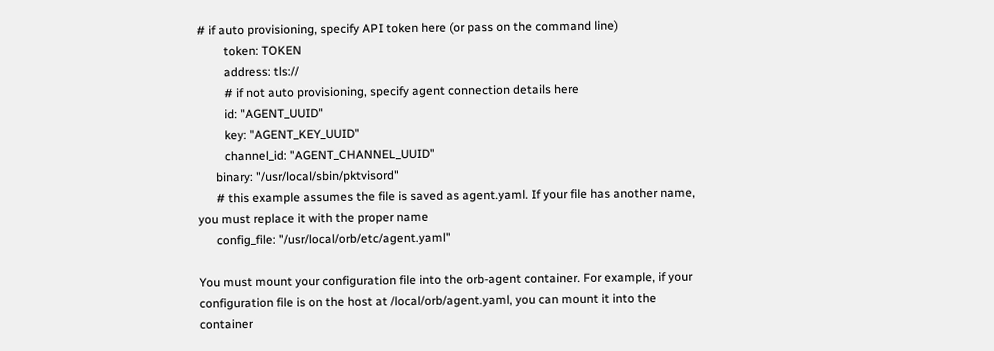# if auto provisioning, specify API token here (or pass on the command line)
         token: TOKEN
         address: tls://
         # if not auto provisioning, specify agent connection details here
         id: "AGENT_UUID"
         key: "AGENT_KEY_UUID"
         channel_id: "AGENT_CHANNEL_UUID"
      binary: "/usr/local/sbin/pktvisord"
      # this example assumes the file is saved as agent.yaml. If your file has another name, you must replace it with the proper name
      config_file: "/usr/local/orb/etc/agent.yaml"

You must mount your configuration file into the orb-agent container. For example, if your configuration file is on the host at /local/orb/agent.yaml, you can mount it into the container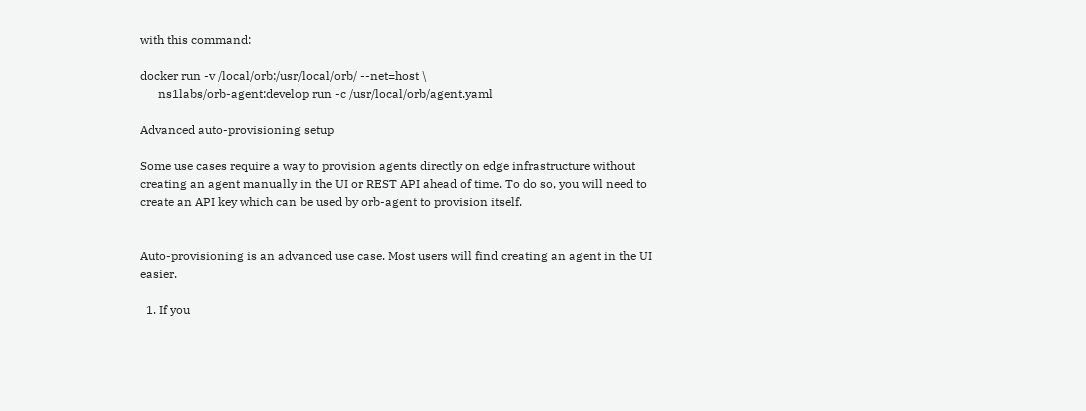with this command:

docker run -v /local/orb:/usr/local/orb/ --net=host \
      ns1labs/orb-agent:develop run -c /usr/local/orb/agent.yaml

Advanced auto-provisioning setup

Some use cases require a way to provision agents directly on edge infrastructure without creating an agent manually in the UI or REST API ahead of time. To do so, you will need to create an API key which can be used by orb-agent to provision itself.


Auto-provisioning is an advanced use case. Most users will find creating an agent in the UI easier.

  1. If you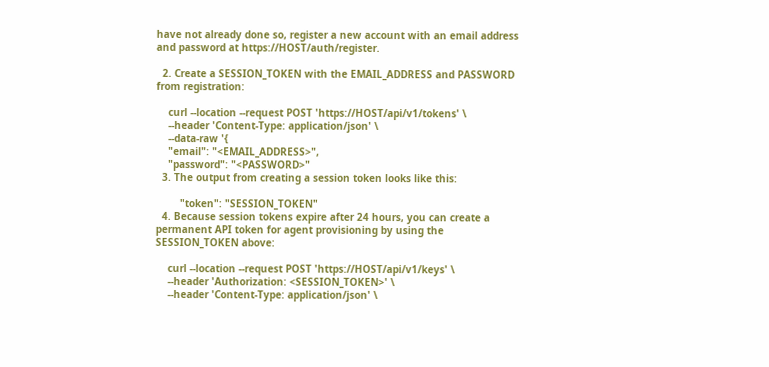have not already done so, register a new account with an email address and password at https://HOST/auth/register.

  2. Create a SESSION_TOKEN with the EMAIL_ADDRESS and PASSWORD from registration:

    curl --location --request POST 'https://HOST/api/v1/tokens' \
    --header 'Content-Type: application/json' \
    --data-raw '{
    "email": "<EMAIL_ADDRESS>",
    "password": "<PASSWORD>"
  3. The output from creating a session token looks like this:

        "token": "SESSION_TOKEN"
  4. Because session tokens expire after 24 hours, you can create a permanent API token for agent provisioning by using the SESSION_TOKEN above:

    curl --location --request POST 'https://HOST/api/v1/keys' \
    --header 'Authorization: <SESSION_TOKEN>' \
    --header 'Content-Type: application/json' \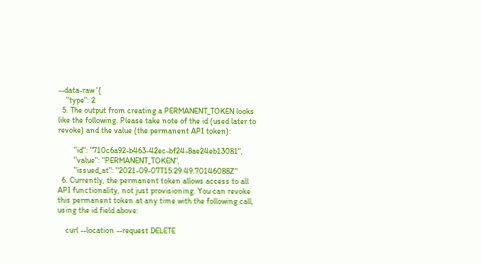--data-raw '{
    "type": 2
  5. The output from creating a PERMANENT_TOKEN looks like the following. Please take note of the id (used later to revoke) and the value (the permanent API token):

        "id": "710c6a92-b463-42ec-bf24-8ae24eb13081",
        "value": "PERMANENT_TOKEN",
        "issued_at": "2021-09-07T15:29:49.70146088Z"
  6. Currently, the permanent token allows access to all API functionality, not just provisioning. You can revoke this permanent token at any time with the following call, using the id field above:

    curl --location --request DELETE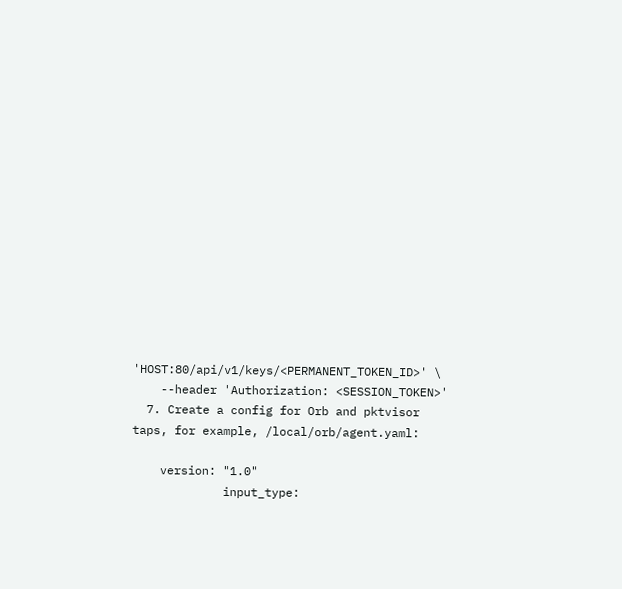'HOST:80/api/v1/keys/<PERMANENT_TOKEN_ID>' \
    --header 'Authorization: <SESSION_TOKEN>'
  7. Create a config for Orb and pktvisor taps, for example, /local/orb/agent.yaml:

    version: "1.0"
             input_type: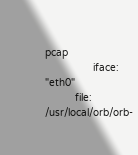pcap
                iface: "eth0"
          file: /usr/local/orb/orb-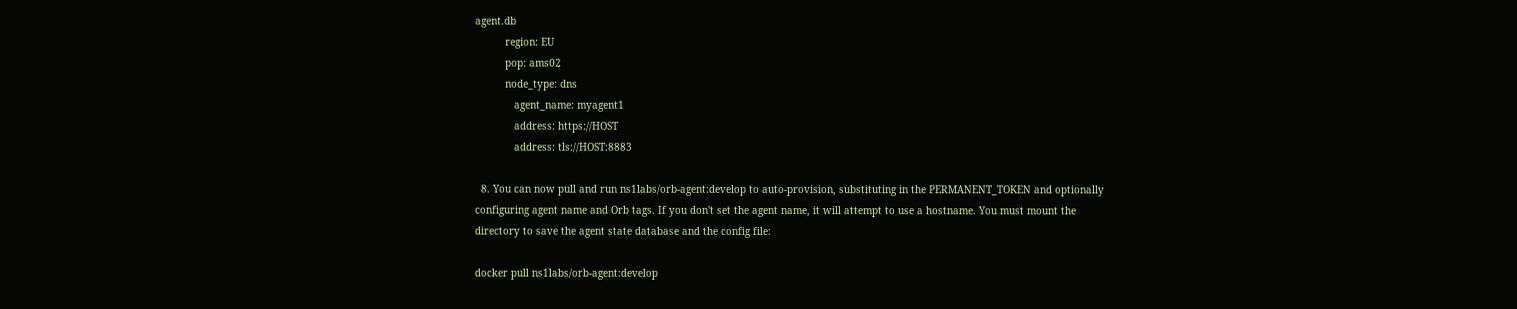agent.db
          region: EU
          pop: ams02
          node_type: dns
             agent_name: myagent1
             address: https://HOST
             address: tls://HOST:8883

  8. You can now pull and run ns1labs/orb-agent:develop to auto-provision, substituting in the PERMANENT_TOKEN and optionally configuring agent name and Orb tags. If you don't set the agent name, it will attempt to use a hostname. You must mount the directory to save the agent state database and the config file:

docker pull ns1labs/orb-agent:develop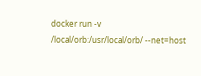docker run -v /local/orb:/usr/local/orb/ --net=host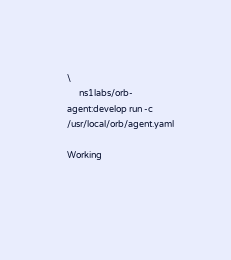\
      ns1labs/orb-agent:develop run -c /usr/local/orb/agent.yaml

Working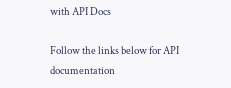with API Docs

Follow the links below for API documentation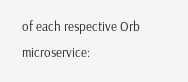of each respective Orb microservice: